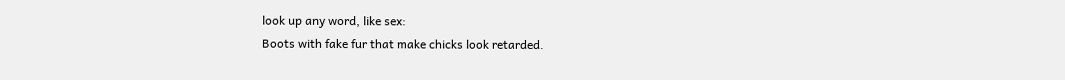look up any word, like sex:
Boots with fake fur that make chicks look retarded.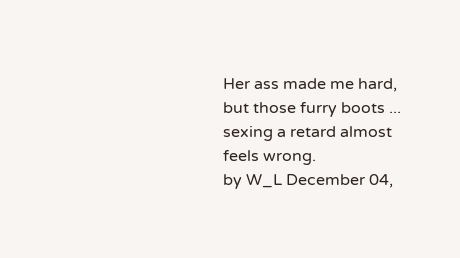Her ass made me hard, but those furry boots ... sexing a retard almost feels wrong.
by W_L December 04,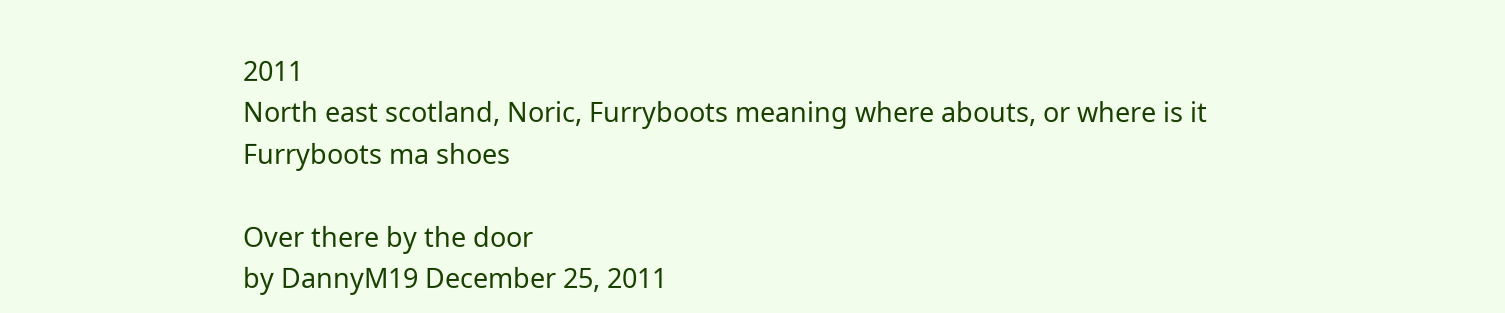2011
North east scotland, Noric, Furryboots meaning where abouts, or where is it
Furryboots ma shoes

Over there by the door
by DannyM19 December 25, 2011